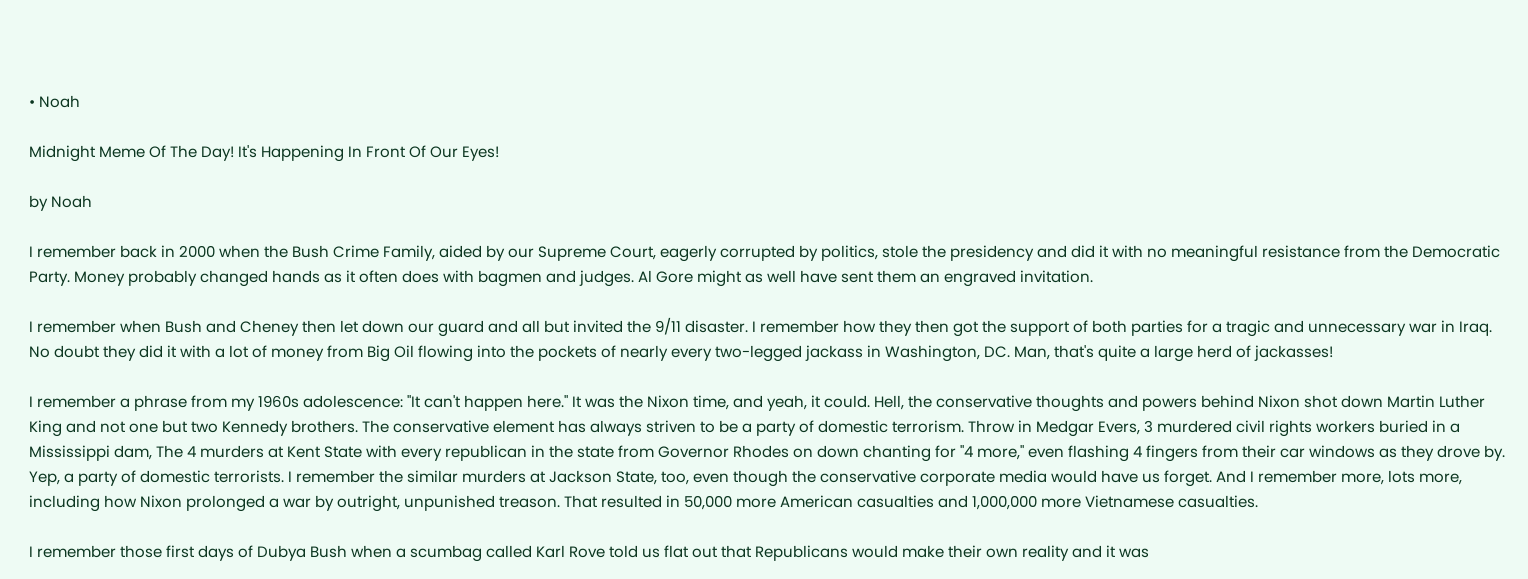• Noah

Midnight Meme Of The Day! It's Happening In Front Of Our Eyes!

by Noah

I remember back in 2000 when the Bush Crime Family, aided by our Supreme Court, eagerly corrupted by politics, stole the presidency and did it with no meaningful resistance from the Democratic Party. Money probably changed hands as it often does with bagmen and judges. Al Gore might as well have sent them an engraved invitation.

I remember when Bush and Cheney then let down our guard and all but invited the 9/11 disaster. I remember how they then got the support of both parties for a tragic and unnecessary war in Iraq. No doubt they did it with a lot of money from Big Oil flowing into the pockets of nearly every two-legged jackass in Washington, DC. Man, that's quite a large herd of jackasses!

I remember a phrase from my 1960s adolescence: "It can't happen here." It was the Nixon time, and yeah, it could. Hell, the conservative thoughts and powers behind Nixon shot down Martin Luther King and not one but two Kennedy brothers. The conservative element has always striven to be a party of domestic terrorism. Throw in Medgar Evers, 3 murdered civil rights workers buried in a Mississippi dam, The 4 murders at Kent State with every republican in the state from Governor Rhodes on down chanting for "4 more," even flashing 4 fingers from their car windows as they drove by. Yep, a party of domestic terrorists. I remember the similar murders at Jackson State, too, even though the conservative corporate media would have us forget. And I remember more, lots more, including how Nixon prolonged a war by outright, unpunished treason. That resulted in 50,000 more American casualties and 1,000,000 more Vietnamese casualties.

I remember those first days of Dubya Bush when a scumbag called Karl Rove told us flat out that Republicans would make their own reality and it was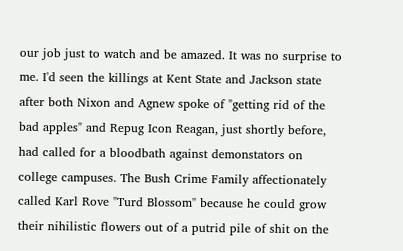our job just to watch and be amazed. It was no surprise to me. I'd seen the killings at Kent State and Jackson state after both Nixon and Agnew spoke of "getting rid of the bad apples" and Repug Icon Reagan, just shortly before, had called for a bloodbath against demonstators on college campuses. The Bush Crime Family affectionately called Karl Rove "Turd Blossom" because he could grow their nihilistic flowers out of a putrid pile of shit on the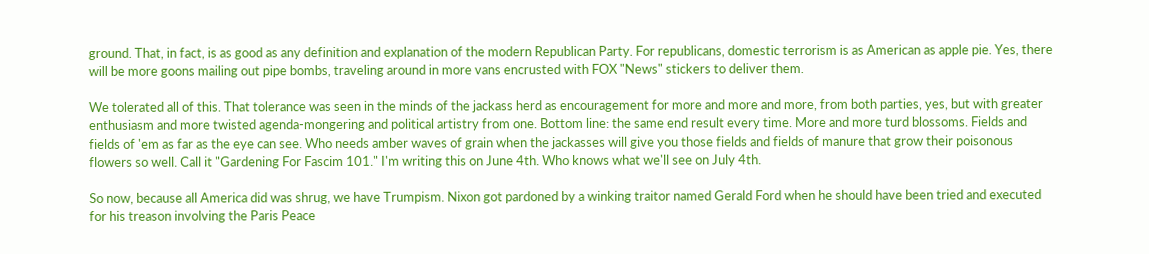ground. That, in fact, is as good as any definition and explanation of the modern Republican Party. For republicans, domestic terrorism is as American as apple pie. Yes, there will be more goons mailing out pipe bombs, traveling around in more vans encrusted with FOX "News" stickers to deliver them.

We tolerated all of this. That tolerance was seen in the minds of the jackass herd as encouragement for more and more and more, from both parties, yes, but with greater enthusiasm and more twisted agenda-mongering and political artistry from one. Bottom line: the same end result every time. More and more turd blossoms. Fields and fields of 'em as far as the eye can see. Who needs amber waves of grain when the jackasses will give you those fields and fields of manure that grow their poisonous flowers so well. Call it "Gardening For Fascim 101." I'm writing this on June 4th. Who knows what we'll see on July 4th.

So now, because all America did was shrug, we have Trumpism. Nixon got pardoned by a winking traitor named Gerald Ford when he should have been tried and executed for his treason involving the Paris Peace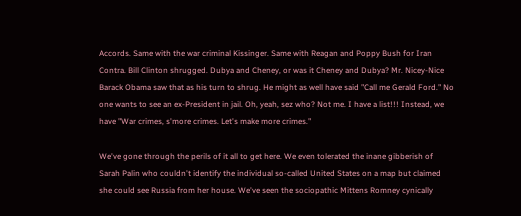Accords. Same with the war criminal Kissinger. Same with Reagan and Poppy Bush for Iran Contra. Bill Clinton shrugged. Dubya and Cheney, or was it Cheney and Dubya? Mr. Nicey-Nice Barack Obama saw that as his turn to shrug. He might as well have said "Call me Gerald Ford." No one wants to see an ex-President in jail. Oh, yeah, sez who? Not me. I have a list!!! Instead, we have "War crimes, s'more crimes. Let's make more crimes."

We've gone through the perils of it all to get here. We even tolerated the inane gibberish of Sarah Palin who couldn't identify the individual so-called United States on a map but claimed she could see Russia from her house. We've seen the sociopathic Mittens Romney cynically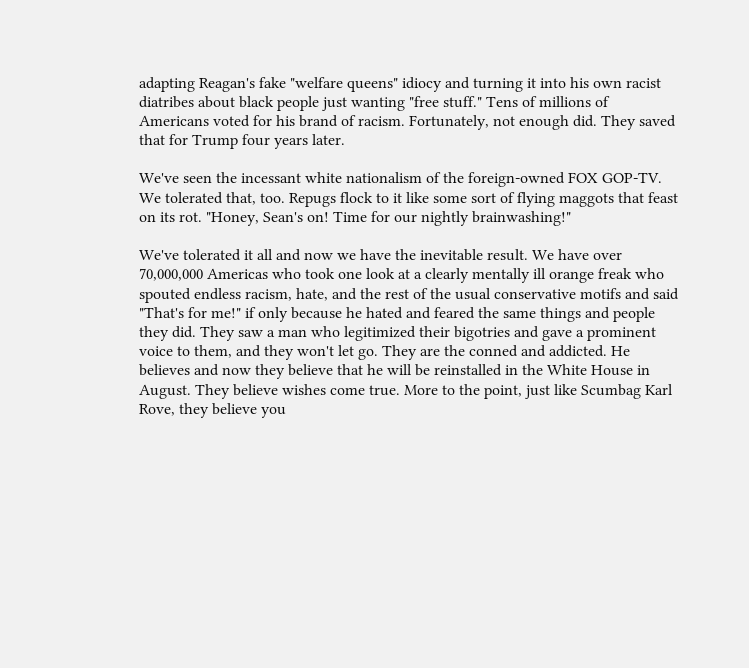adapting Reagan's fake "welfare queens" idiocy and turning it into his own racist diatribes about black people just wanting "free stuff." Tens of millions of Americans voted for his brand of racism. Fortunately, not enough did. They saved that for Trump four years later.

We've seen the incessant white nationalism of the foreign-owned FOX GOP-TV. We tolerated that, too. Repugs flock to it like some sort of flying maggots that feast on its rot. "Honey, Sean's on! Time for our nightly brainwashing!"

We've tolerated it all and now we have the inevitable result. We have over 70,000,000 Americas who took one look at a clearly mentally ill orange freak who spouted endless racism, hate, and the rest of the usual conservative motifs and said "That's for me!" if only because he hated and feared the same things and people they did. They saw a man who legitimized their bigotries and gave a prominent voice to them, and they won't let go. They are the conned and addicted. He believes and now they believe that he will be reinstalled in the White House in August. They believe wishes come true. More to the point, just like Scumbag Karl Rove, they believe you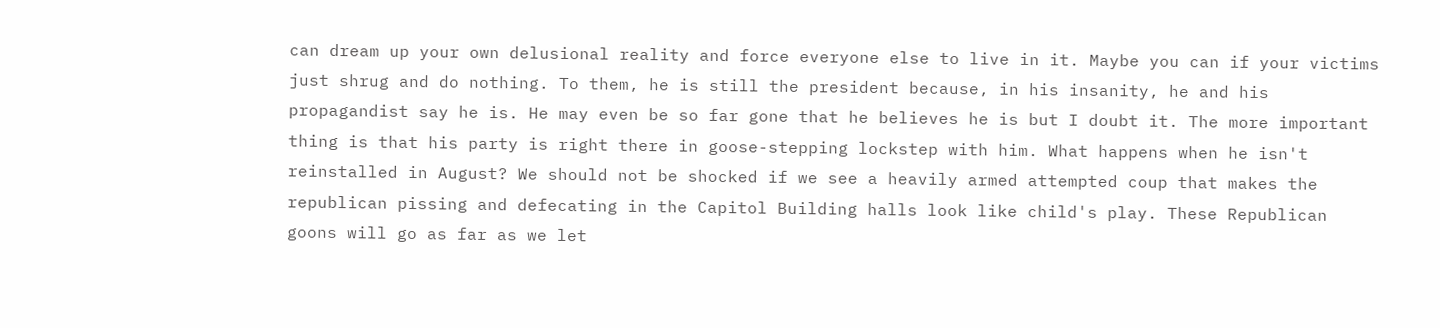can dream up your own delusional reality and force everyone else to live in it. Maybe you can if your victims just shrug and do nothing. To them, he is still the president because, in his insanity, he and his propagandist say he is. He may even be so far gone that he believes he is but I doubt it. The more important thing is that his party is right there in goose-stepping lockstep with him. What happens when he isn't reinstalled in August? We should not be shocked if we see a heavily armed attempted coup that makes the republican pissing and defecating in the Capitol Building halls look like child's play. These Republican goons will go as far as we let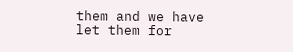them and we have let them for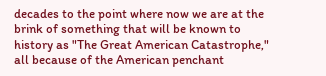decades to the point where now we are at the brink of something that will be known to history as "The Great American Catastrophe," all because of the American penchant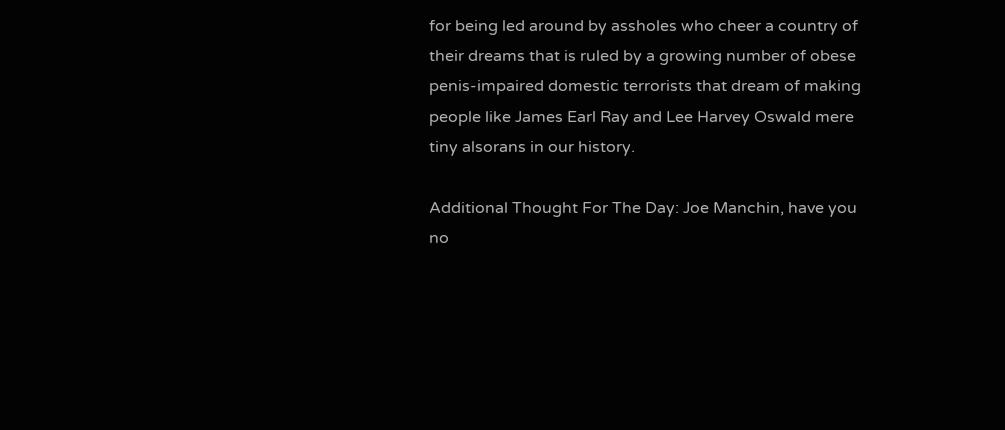for being led around by assholes who cheer a country of their dreams that is ruled by a growing number of obese penis-impaired domestic terrorists that dream of making people like James Earl Ray and Lee Harvey Oswald mere tiny alsorans in our history.

Additional Thought For The Day: Joe Manchin, have you no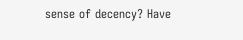sense of decency? Have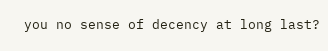you no sense of decency at long last?